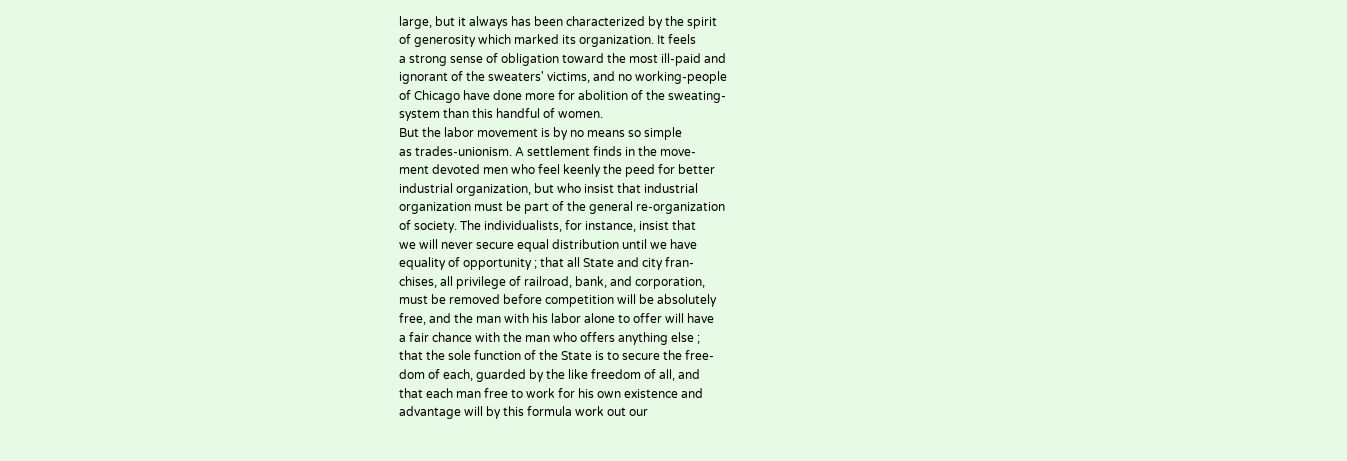large, but it always has been characterized by the spirit
of generosity which marked its organization. It feels
a strong sense of obligation toward the most ill-paid and
ignorant of the sweaters' victims, and no working-people
of Chicago have done more for abolition of the sweating-
system than this handful of women.
But the labor movement is by no means so simple
as trades-unionism. A settlement finds in the move-
ment devoted men who feel keenly the peed for better
industrial organization, but who insist that industrial
organization must be part of the general re-organization
of society. The individualists, for instance, insist that
we will never secure equal distribution until we have
equality of opportunity ; that all State and city fran-
chises, all privilege of railroad, bank, and corporation,
must be removed before competition will be absolutely
free, and the man with his labor alone to offer will have
a fair chance with the man who offers anything else ;
that the sole function of the State is to secure the free-
dom of each, guarded by the like freedom of all, and
that each man free to work for his own existence and
advantage will by this formula work out our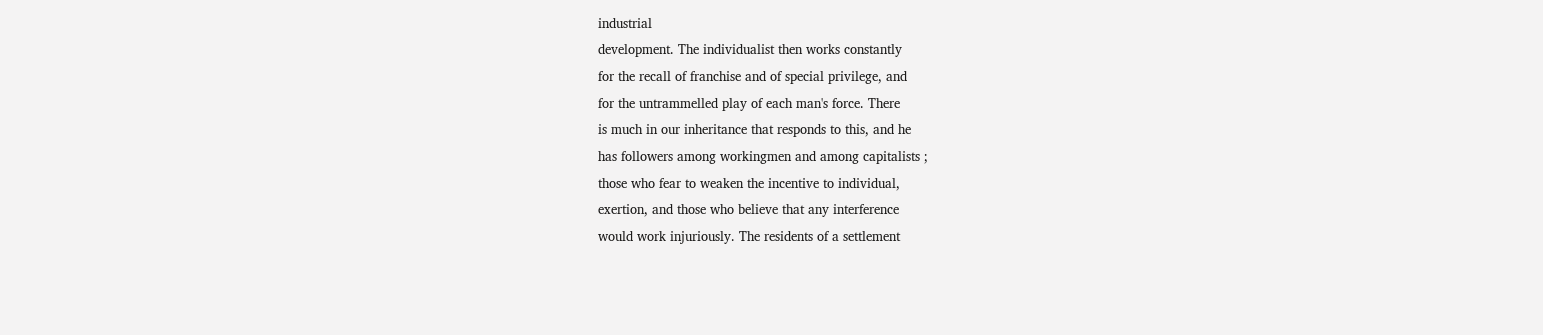industrial
development. The individualist then works constantly
for the recall of franchise and of special privilege, and
for the untrammelled play of each man's force. There
is much in our inheritance that responds to this, and he
has followers among workingmen and among capitalists ;
those who fear to weaken the incentive to individual,
exertion, and those who believe that any interference
would work injuriously. The residents of a settlement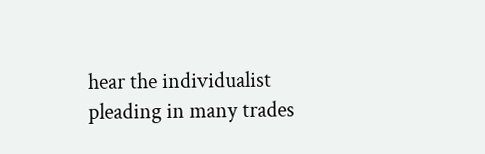hear the individualist pleading in many trades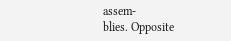assem-
blies. Opposite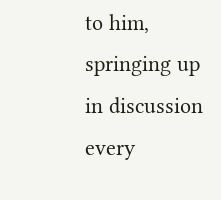to him, springing up in discussion every